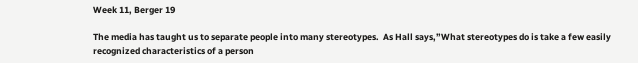Week 11, Berger 19

The media has taught us to separate people into many stereotypes.  As Hall says,”What stereotypes do is take a few easily recognized characteristics of a person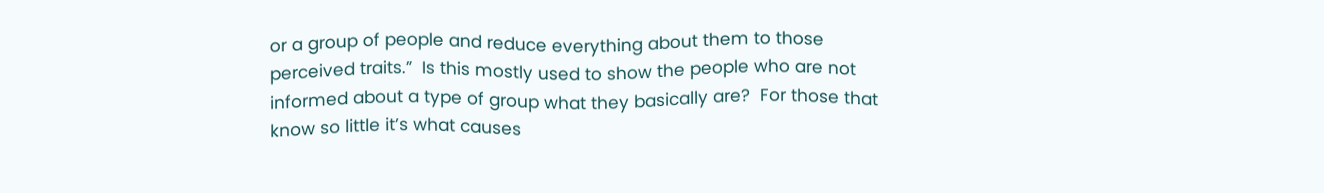or a group of people and reduce everything about them to those perceived traits.”  Is this mostly used to show the people who are not informed about a type of group what they basically are?  For those that know so little it’s what causes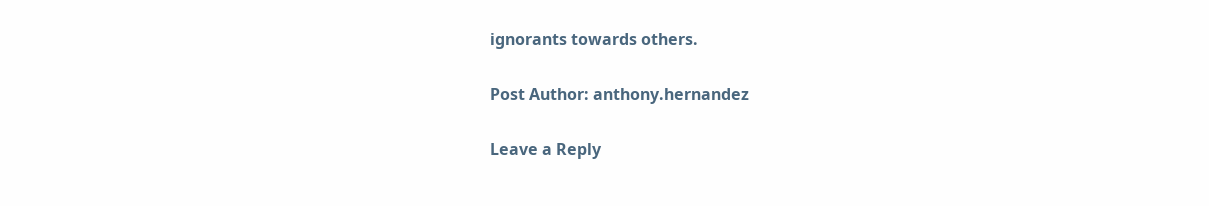ignorants towards others.

Post Author: anthony.hernandez

Leave a Reply